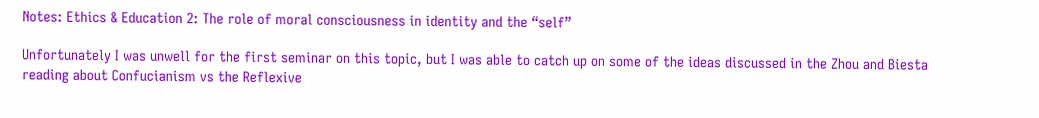Notes: Ethics & Education 2: The role of moral consciousness in identity and the “self”

Unfortunately I was unwell for the first seminar on this topic, but I was able to catch up on some of the ideas discussed in the Zhou and Biesta reading about Confucianism vs the Reflexive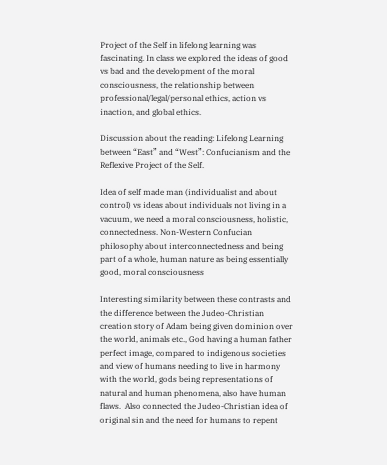Project of the Self in lifelong learning was fascinating. In class we explored the ideas of good vs bad and the development of the moral consciousness, the relationship between professional/legal/personal ethics, action vs inaction, and global ethics.

Discussion about the reading: Lifelong Learning between “East” and “West”: Confucianism and the Reflexive Project of the Self.

Idea of self made man (individualist and about control) vs ideas about individuals not living in a vacuum, we need a moral consciousness, holistic, connectedness. Non-Western Confucian philosophy about interconnectedness and being part of a whole, human nature as being essentially good, moral consciousness

Interesting similarity between these contrasts and the difference between the Judeo-Christian creation story of Adam being given dominion over the world, animals etc., God having a human father perfect image, compared to indigenous societies and view of humans needing to live in harmony with the world, gods being representations of natural and human phenomena, also have human flaws.  Also connected the Judeo-Christian idea of original sin and the need for humans to repent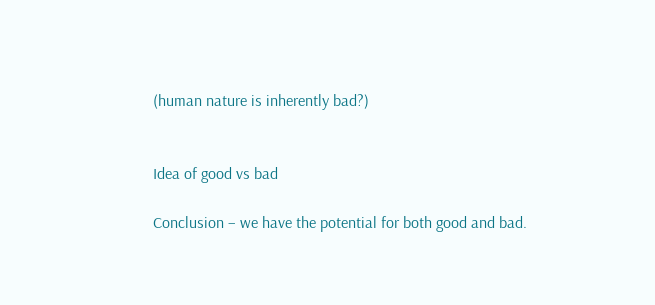(human nature is inherently bad?)


Idea of good vs bad

Conclusion – we have the potential for both good and bad.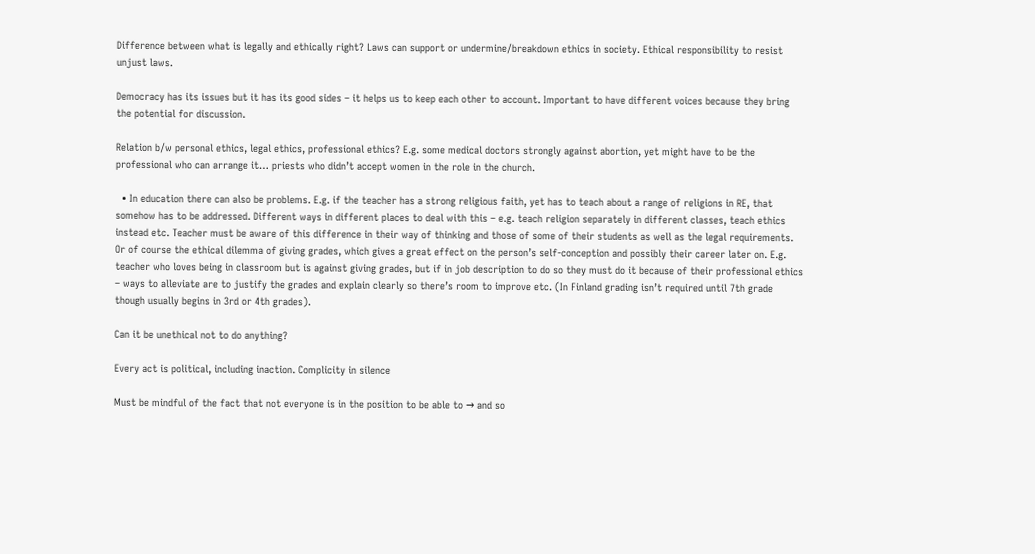Difference between what is legally and ethically right? Laws can support or undermine/breakdown ethics in society. Ethical responsibility to resist unjust laws.

Democracy has its issues but it has its good sides – it helps us to keep each other to account. Important to have different voices because they bring the potential for discussion.

Relation b/w personal ethics, legal ethics, professional ethics? E.g. some medical doctors strongly against abortion, yet might have to be the professional who can arrange it… priests who didn’t accept women in the role in the church.

  • In education there can also be problems. E.g. if the teacher has a strong religious faith, yet has to teach about a range of religions in RE, that somehow has to be addressed. Different ways in different places to deal with this – e.g. teach religion separately in different classes, teach ethics instead etc. Teacher must be aware of this difference in their way of thinking and those of some of their students as well as the legal requirements. Or of course the ethical dilemma of giving grades, which gives a great effect on the person’s self-conception and possibly their career later on. E.g. teacher who loves being in classroom but is against giving grades, but if in job description to do so they must do it because of their professional ethics – ways to alleviate are to justify the grades and explain clearly so there’s room to improve etc. (In Finland grading isn’t required until 7th grade though usually begins in 3rd or 4th grades).

Can it be unethical not to do anything?

Every act is political, including inaction. Complicity in silence

Must be mindful of the fact that not everyone is in the position to be able to → and so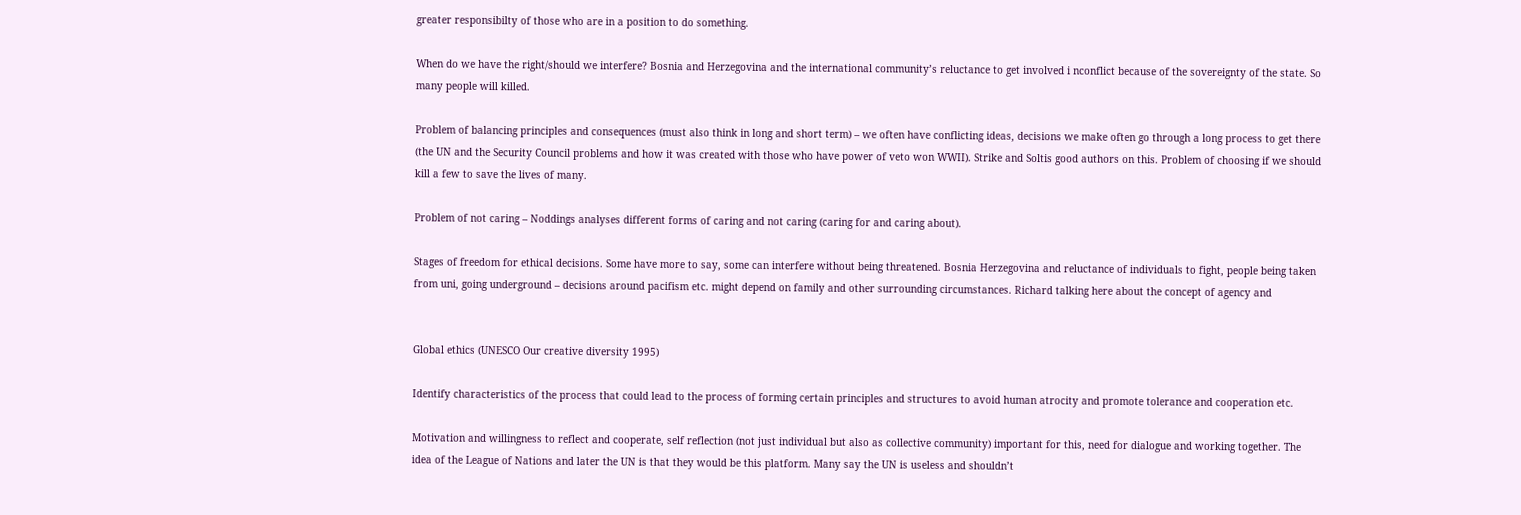greater responsibilty of those who are in a position to do something.

When do we have the right/should we interfere? Bosnia and Herzegovina and the international community’s reluctance to get involved i nconflict because of the sovereignty of the state. So many people will killed.

Problem of balancing principles and consequences (must also think in long and short term) – we often have conflicting ideas, decisions we make often go through a long process to get there (the UN and the Security Council problems and how it was created with those who have power of veto won WWII). Strike and Soltis good authors on this. Problem of choosing if we should kill a few to save the lives of many.

Problem of not caring – Noddings analyses different forms of caring and not caring (caring for and caring about).

Stages of freedom for ethical decisions. Some have more to say, some can interfere without being threatened. Bosnia Herzegovina and reluctance of individuals to fight, people being taken from uni, going underground – decisions around pacifism etc. might depend on family and other surrounding circumstances. Richard talking here about the concept of agency and


Global ethics (UNESCO Our creative diversity 1995)

Identify characteristics of the process that could lead to the process of forming certain principles and structures to avoid human atrocity and promote tolerance and cooperation etc.

Motivation and willingness to reflect and cooperate, self reflection (not just individual but also as collective community) important for this, need for dialogue and working together. The idea of the League of Nations and later the UN is that they would be this platform. Many say the UN is useless and shouldn’t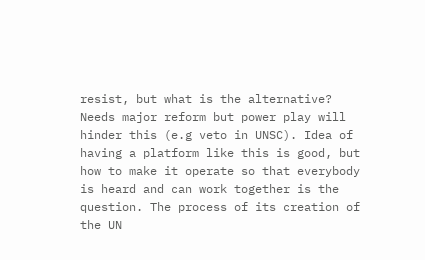resist, but what is the alternative? Needs major reform but power play will hinder this (e.g veto in UNSC). Idea of having a platform like this is good, but how to make it operate so that everybody is heard and can work together is the question. The process of its creation of the UN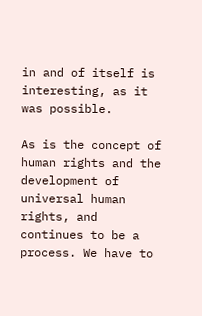in and of itself is interesting, as it was possible.

As is the concept of human rights and the development of universal human rights, and continues to be a process. We have to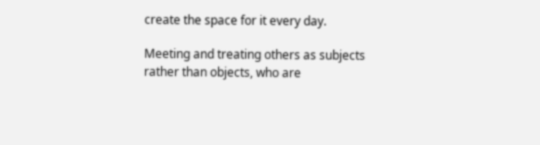create the space for it every day.

Meeting and treating others as subjects rather than objects, who are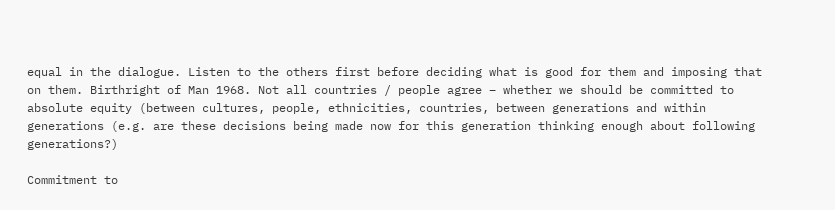equal in the dialogue. Listen to the others first before deciding what is good for them and imposing that on them. Birthright of Man 1968. Not all countries / people agree – whether we should be committed to absolute equity (between cultures, people, ethnicities, countries, between generations and within generations (e.g. are these decisions being made now for this generation thinking enough about following generations?)

Commitment to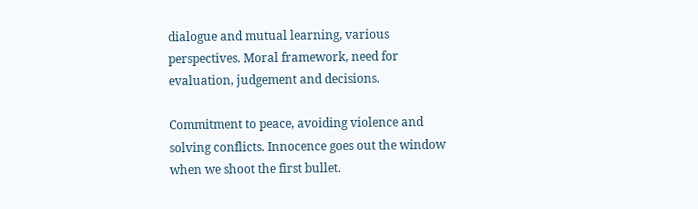dialogue and mutual learning, various perspectives. Moral framework, need for evaluation, judgement and decisions.

Commitment to peace, avoiding violence and solving conflicts. Innocence goes out the window when we shoot the first bullet.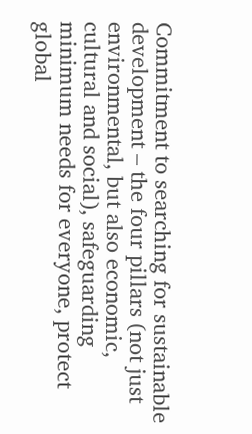Commitment to searching for sustainable development – the four pillars (not just environmental, but also economic, cultural and social), safeguarding minimum needs for everyone, protect global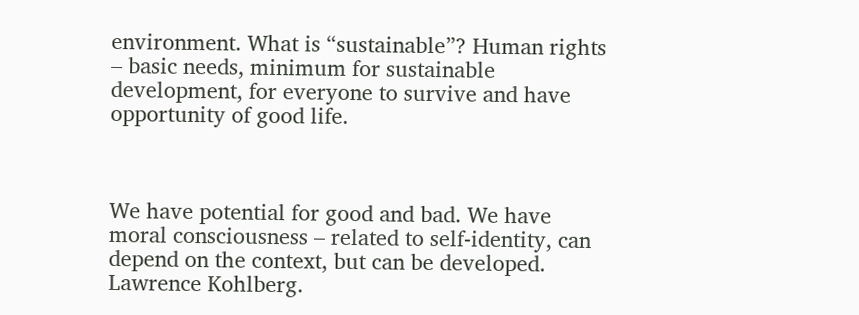environment. What is “sustainable”? Human rights – basic needs, minimum for sustainable development, for everyone to survive and have opportunity of good life.



We have potential for good and bad. We have moral consciousness – related to self-identity, can depend on the context, but can be developed. Lawrence Kohlberg.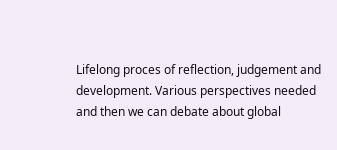Lifelong proces of reflection, judgement and development. Various perspectives needed and then we can debate about global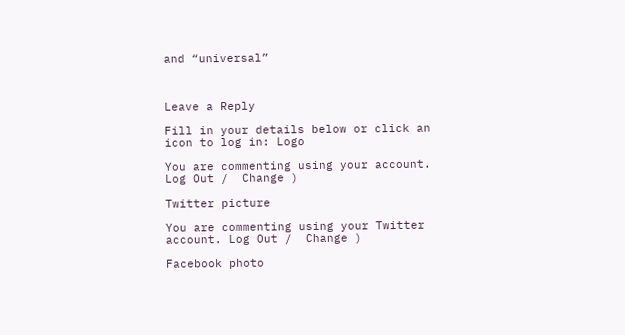and “universal”



Leave a Reply

Fill in your details below or click an icon to log in: Logo

You are commenting using your account. Log Out /  Change )

Twitter picture

You are commenting using your Twitter account. Log Out /  Change )

Facebook photo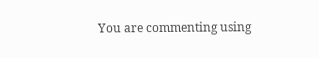You are commenting using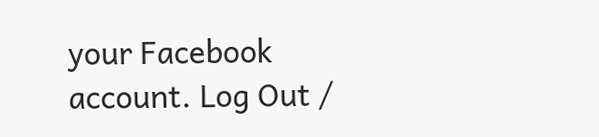your Facebook account. Log Out /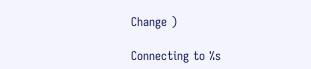Change )

Connecting to %s